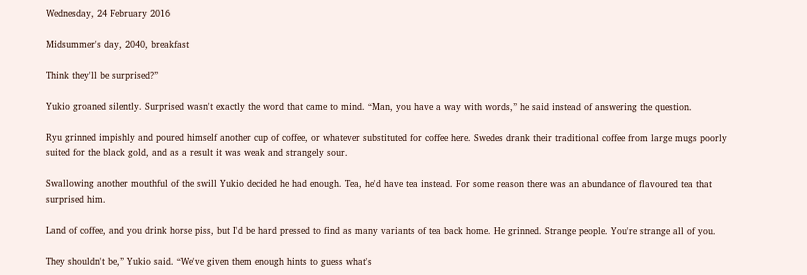Wednesday, 24 February 2016

Midsummer's day, 2040, breakfast

Think they'll be surprised?”

Yukio groaned silently. Surprised wasn't exactly the word that came to mind. “Man, you have a way with words,” he said instead of answering the question.

Ryu grinned impishly and poured himself another cup of coffee, or whatever substituted for coffee here. Swedes drank their traditional coffee from large mugs poorly suited for the black gold, and as a result it was weak and strangely sour.

Swallowing another mouthful of the swill Yukio decided he had enough. Tea, he'd have tea instead. For some reason there was an abundance of flavoured tea that surprised him.

Land of coffee, and you drink horse piss, but I'd be hard pressed to find as many variants of tea back home. He grinned. Strange people. You're strange all of you.

They shouldn't be,” Yukio said. “We've given them enough hints to guess what's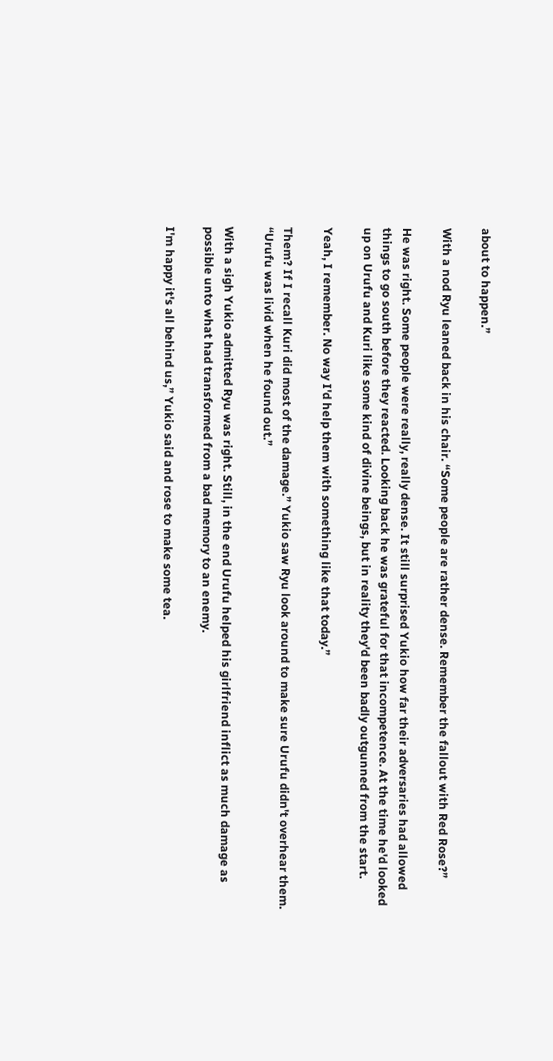about to happen.”

With a nod Ryu leaned back in his chair. “Some people are rather dense. Remember the fallout with Red Rose?”

He was right. Some people were really, really dense. It still surprised Yukio how far their adversaries had allowed things to go south before they reacted. Looking back he was grateful for that incompetence. At the time he'd looked up on Urufu and Kuri like some kind of divine beings, but in reality they'd been badly outgunned from the start.

Yeah, I remember. No way I'd help them with something like that today.”

Them? If I recall Kuri did most of the damage.” Yukio saw Ryu look around to make sure Urufu didn't overhear them. “Urufu was livid when he found out.”

With a sigh Yukio admitted Ryu was right. Still, in the end Urufu helped his girlfriend inflict as much damage as possible unto what had transformed from a bad memory to an enemy.

I'm happy it's all behind us,” Yukio said and rose to make some tea.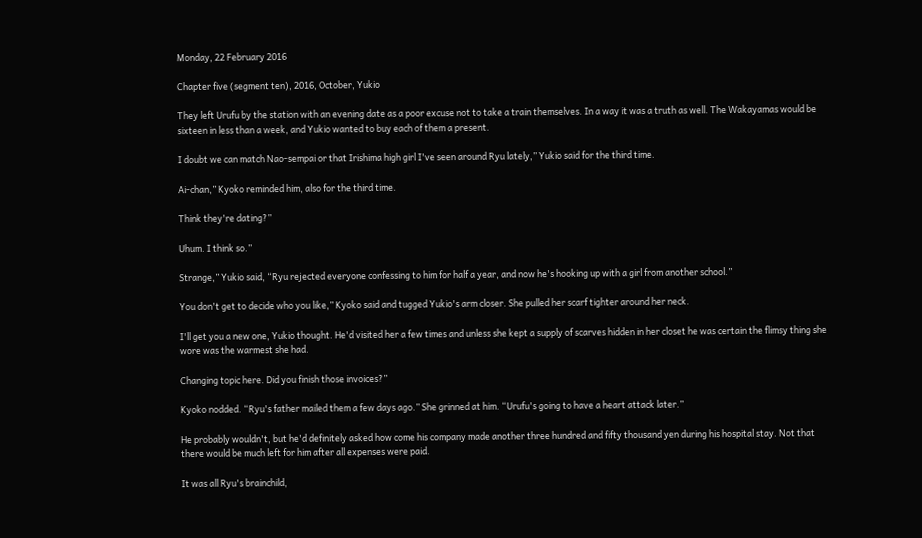Monday, 22 February 2016

Chapter five (segment ten), 2016, October, Yukio

They left Urufu by the station with an evening date as a poor excuse not to take a train themselves. In a way it was a truth as well. The Wakayamas would be sixteen in less than a week, and Yukio wanted to buy each of them a present.

I doubt we can match Nao-sempai or that Irishima high girl I've seen around Ryu lately,” Yukio said for the third time.

Ai-chan,” Kyoko reminded him, also for the third time.

Think they're dating?”

Uhum. I think so.”

Strange,” Yukio said, “Ryu rejected everyone confessing to him for half a year, and now he's hooking up with a girl from another school.”

You don't get to decide who you like,” Kyoko said and tugged Yukio's arm closer. She pulled her scarf tighter around her neck.

I'll get you a new one, Yukio thought. He'd visited her a few times and unless she kept a supply of scarves hidden in her closet he was certain the flimsy thing she wore was the warmest she had.

Changing topic here. Did you finish those invoices?”

Kyoko nodded. “Ryu's father mailed them a few days ago.” She grinned at him. “Urufu's going to have a heart attack later.”

He probably wouldn't, but he'd definitely asked how come his company made another three hundred and fifty thousand yen during his hospital stay. Not that there would be much left for him after all expenses were paid.

It was all Ryu's brainchild,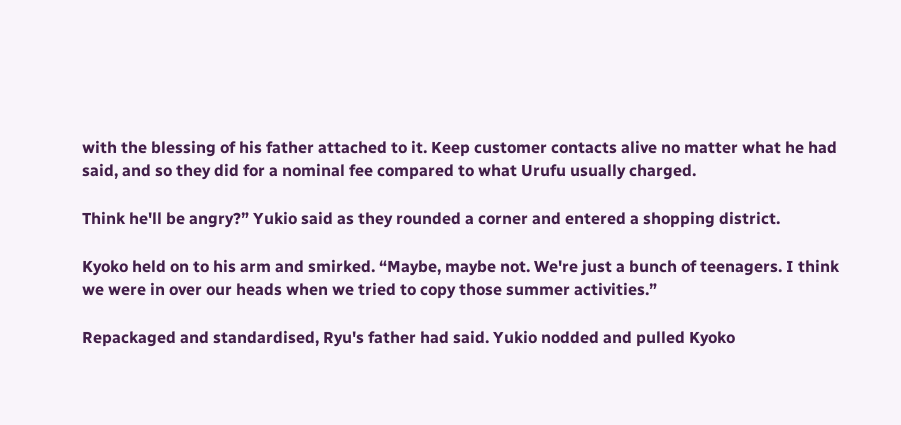with the blessing of his father attached to it. Keep customer contacts alive no matter what he had said, and so they did for a nominal fee compared to what Urufu usually charged.

Think he'll be angry?” Yukio said as they rounded a corner and entered a shopping district.

Kyoko held on to his arm and smirked. “Maybe, maybe not. We're just a bunch of teenagers. I think we were in over our heads when we tried to copy those summer activities.”

Repackaged and standardised, Ryu's father had said. Yukio nodded and pulled Kyoko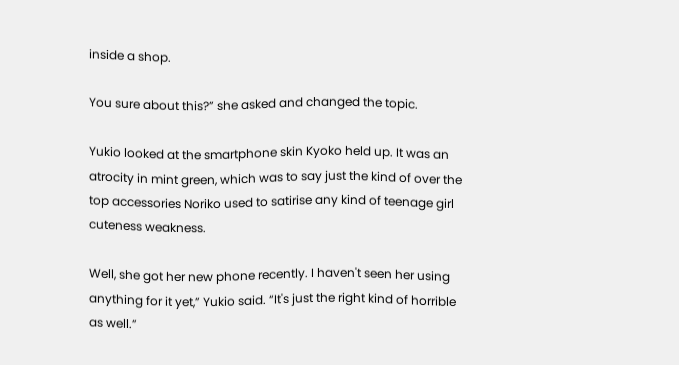inside a shop.

You sure about this?” she asked and changed the topic.

Yukio looked at the smartphone skin Kyoko held up. It was an atrocity in mint green, which was to say just the kind of over the top accessories Noriko used to satirise any kind of teenage girl cuteness weakness.

Well, she got her new phone recently. I haven't seen her using anything for it yet,” Yukio said. “It's just the right kind of horrible as well.”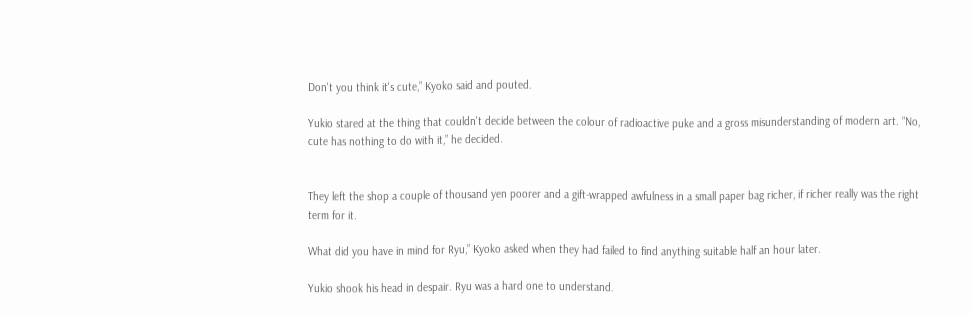Don't you think it's cute,” Kyoko said and pouted.

Yukio stared at the thing that couldn't decide between the colour of radioactive puke and a gross misunderstanding of modern art. “No, cute has nothing to do with it,” he decided.


They left the shop a couple of thousand yen poorer and a gift-wrapped awfulness in a small paper bag richer, if richer really was the right term for it.

What did you have in mind for Ryu,” Kyoko asked when they had failed to find anything suitable half an hour later.

Yukio shook his head in despair. Ryu was a hard one to understand.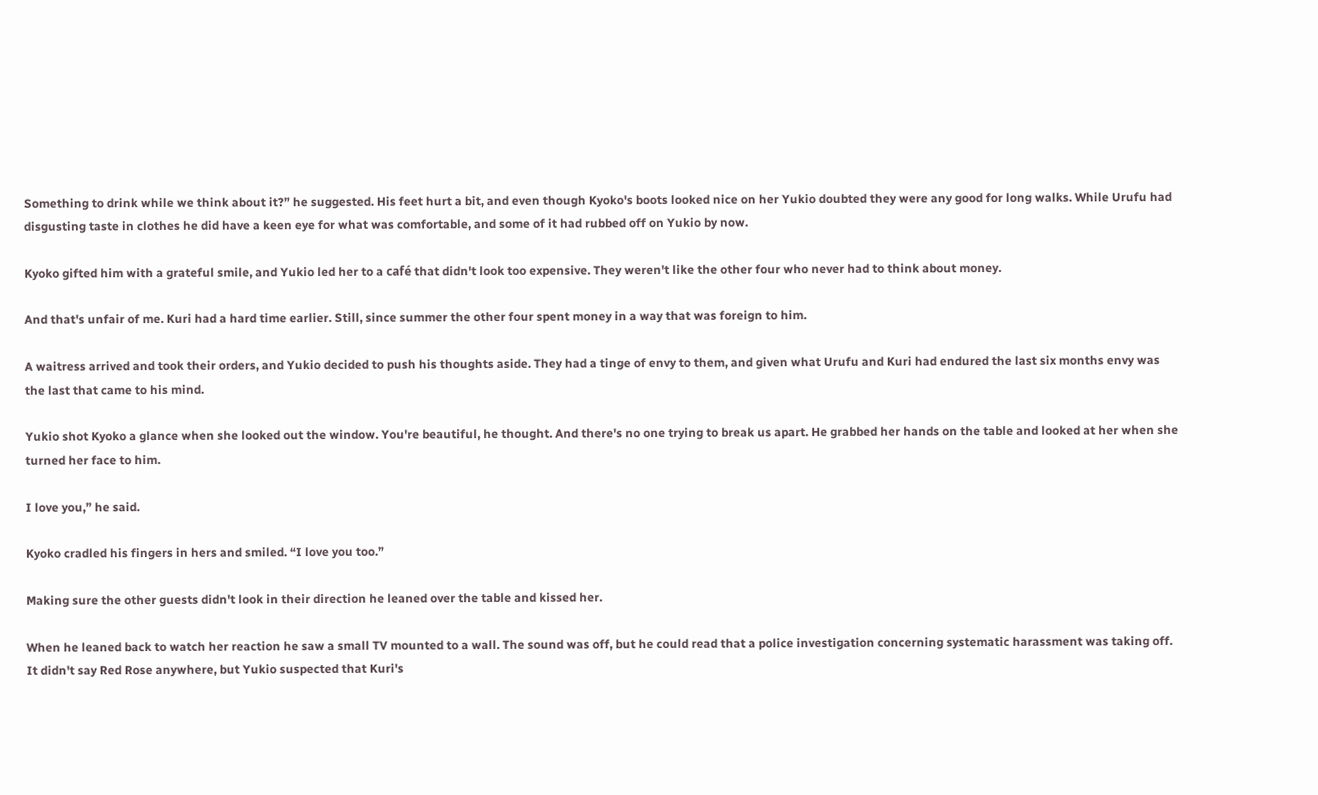Something to drink while we think about it?” he suggested. His feet hurt a bit, and even though Kyoko's boots looked nice on her Yukio doubted they were any good for long walks. While Urufu had disgusting taste in clothes he did have a keen eye for what was comfortable, and some of it had rubbed off on Yukio by now.

Kyoko gifted him with a grateful smile, and Yukio led her to a café that didn't look too expensive. They weren't like the other four who never had to think about money.

And that's unfair of me. Kuri had a hard time earlier. Still, since summer the other four spent money in a way that was foreign to him.

A waitress arrived and took their orders, and Yukio decided to push his thoughts aside. They had a tinge of envy to them, and given what Urufu and Kuri had endured the last six months envy was the last that came to his mind.

Yukio shot Kyoko a glance when she looked out the window. You're beautiful, he thought. And there's no one trying to break us apart. He grabbed her hands on the table and looked at her when she turned her face to him.

I love you,” he said.

Kyoko cradled his fingers in hers and smiled. “I love you too.”

Making sure the other guests didn't look in their direction he leaned over the table and kissed her.

When he leaned back to watch her reaction he saw a small TV mounted to a wall. The sound was off, but he could read that a police investigation concerning systematic harassment was taking off. It didn't say Red Rose anywhere, but Yukio suspected that Kuri's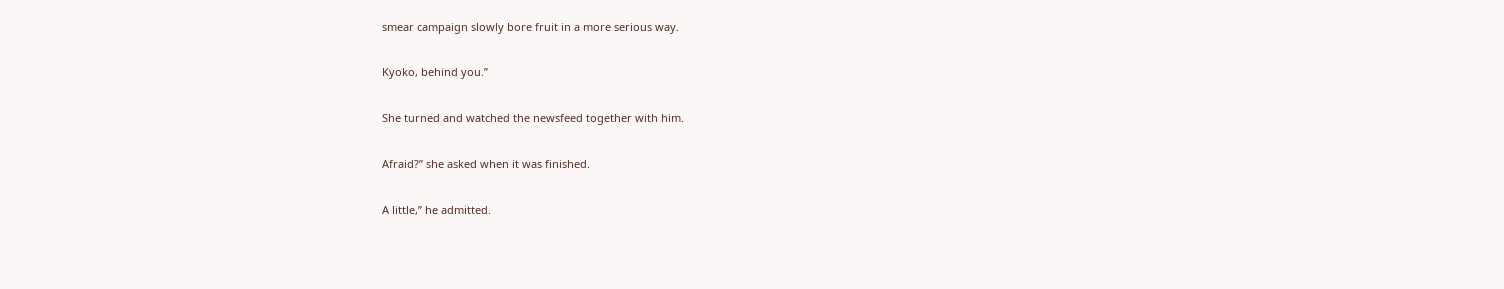smear campaign slowly bore fruit in a more serious way.

Kyoko, behind you.”

She turned and watched the newsfeed together with him.

Afraid?” she asked when it was finished.

A little,” he admitted.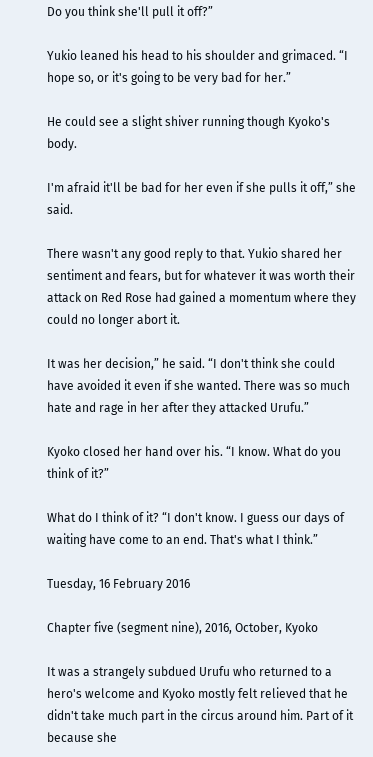Do you think she'll pull it off?”

Yukio leaned his head to his shoulder and grimaced. “I hope so, or it's going to be very bad for her.”

He could see a slight shiver running though Kyoko's body.

I'm afraid it'll be bad for her even if she pulls it off,” she said.

There wasn't any good reply to that. Yukio shared her sentiment and fears, but for whatever it was worth their attack on Red Rose had gained a momentum where they could no longer abort it.

It was her decision,” he said. “I don't think she could have avoided it even if she wanted. There was so much hate and rage in her after they attacked Urufu.”

Kyoko closed her hand over his. “I know. What do you think of it?”

What do I think of it? “I don't know. I guess our days of waiting have come to an end. That's what I think.”

Tuesday, 16 February 2016

Chapter five (segment nine), 2016, October, Kyoko

It was a strangely subdued Urufu who returned to a hero's welcome and Kyoko mostly felt relieved that he didn't take much part in the circus around him. Part of it because she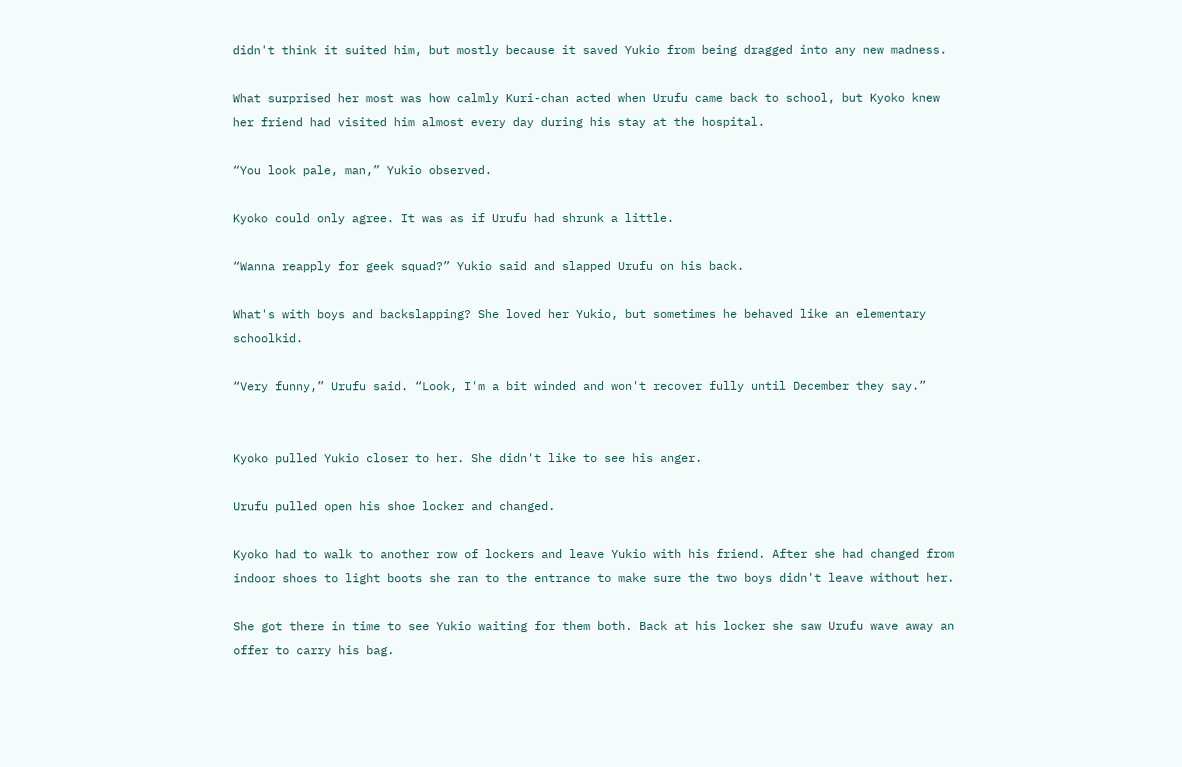didn't think it suited him, but mostly because it saved Yukio from being dragged into any new madness.

What surprised her most was how calmly Kuri-chan acted when Urufu came back to school, but Kyoko knew her friend had visited him almost every day during his stay at the hospital.

“You look pale, man,” Yukio observed.

Kyoko could only agree. It was as if Urufu had shrunk a little.

“Wanna reapply for geek squad?” Yukio said and slapped Urufu on his back.

What's with boys and backslapping? She loved her Yukio, but sometimes he behaved like an elementary schoolkid.

“Very funny,” Urufu said. “Look, I'm a bit winded and won't recover fully until December they say.”


Kyoko pulled Yukio closer to her. She didn't like to see his anger.

Urufu pulled open his shoe locker and changed.

Kyoko had to walk to another row of lockers and leave Yukio with his friend. After she had changed from indoor shoes to light boots she ran to the entrance to make sure the two boys didn't leave without her.

She got there in time to see Yukio waiting for them both. Back at his locker she saw Urufu wave away an offer to carry his bag.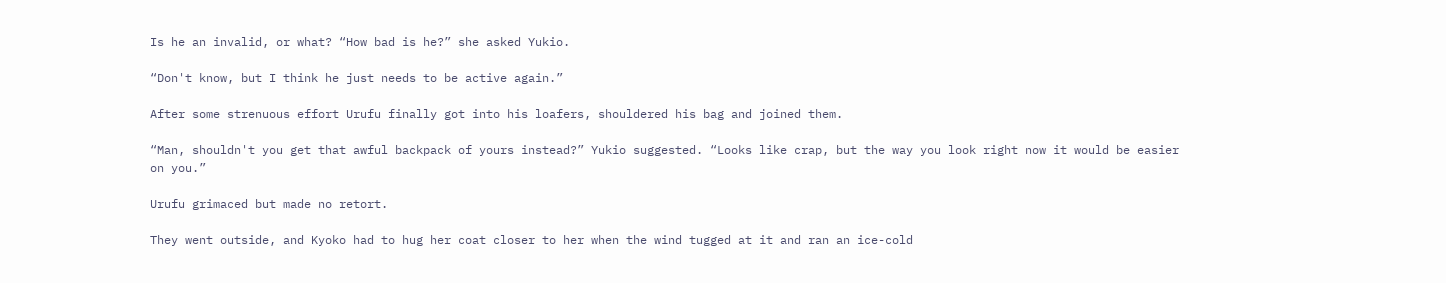Is he an invalid, or what? “How bad is he?” she asked Yukio.

“Don't know, but I think he just needs to be active again.”

After some strenuous effort Urufu finally got into his loafers, shouldered his bag and joined them.

“Man, shouldn't you get that awful backpack of yours instead?” Yukio suggested. “Looks like crap, but the way you look right now it would be easier on you.”

Urufu grimaced but made no retort.

They went outside, and Kyoko had to hug her coat closer to her when the wind tugged at it and ran an ice-cold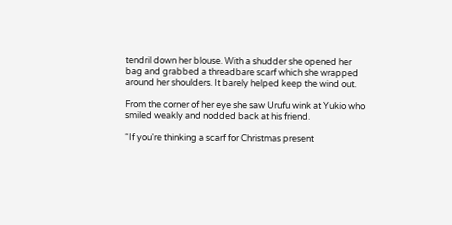tendril down her blouse. With a shudder she opened her bag and grabbed a threadbare scarf which she wrapped around her shoulders. It barely helped keep the wind out.

From the corner of her eye she saw Urufu wink at Yukio who smiled weakly and nodded back at his friend.

“If you're thinking a scarf for Christmas present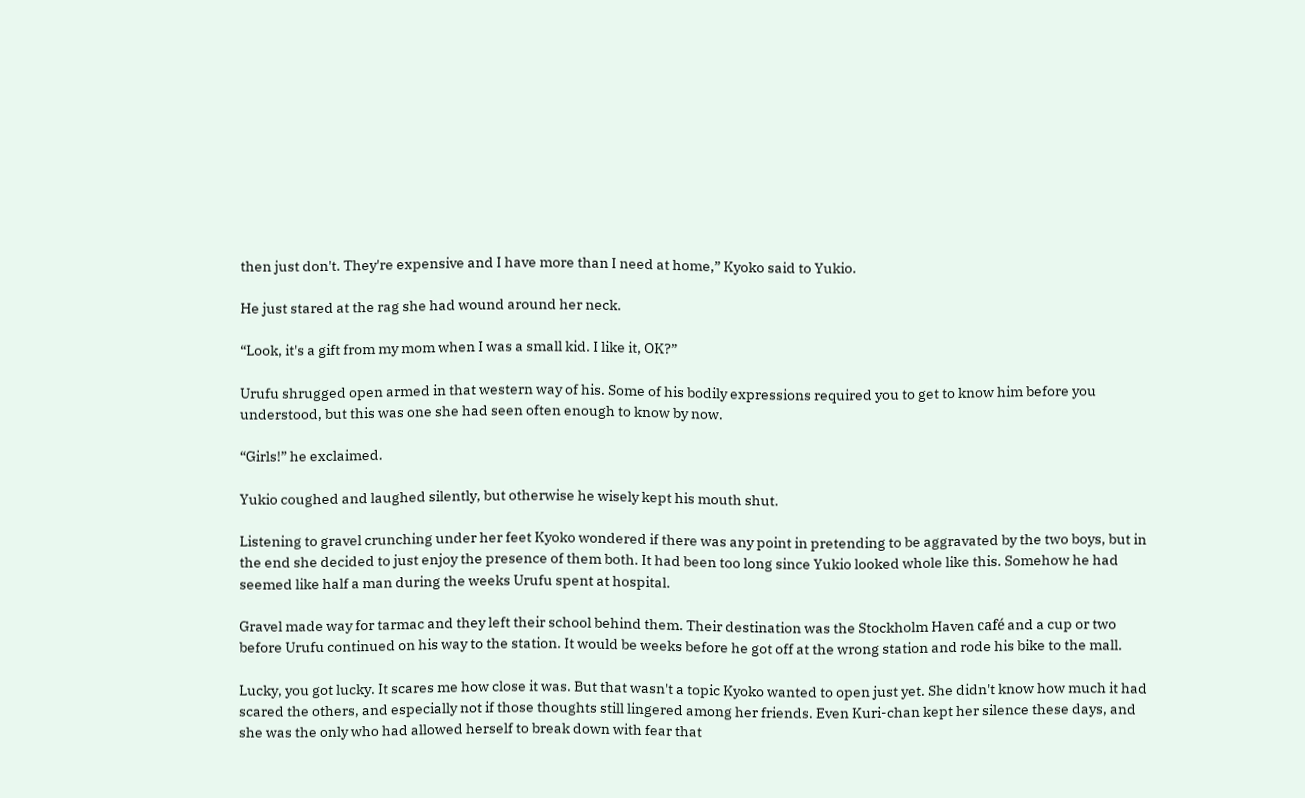then just don't. They're expensive and I have more than I need at home,” Kyoko said to Yukio.

He just stared at the rag she had wound around her neck.

“Look, it's a gift from my mom when I was a small kid. I like it, OK?”

Urufu shrugged open armed in that western way of his. Some of his bodily expressions required you to get to know him before you understood, but this was one she had seen often enough to know by now.

“Girls!” he exclaimed.

Yukio coughed and laughed silently, but otherwise he wisely kept his mouth shut.

Listening to gravel crunching under her feet Kyoko wondered if there was any point in pretending to be aggravated by the two boys, but in the end she decided to just enjoy the presence of them both. It had been too long since Yukio looked whole like this. Somehow he had seemed like half a man during the weeks Urufu spent at hospital.

Gravel made way for tarmac and they left their school behind them. Their destination was the Stockholm Haven café and a cup or two before Urufu continued on his way to the station. It would be weeks before he got off at the wrong station and rode his bike to the mall.

Lucky, you got lucky. It scares me how close it was. But that wasn't a topic Kyoko wanted to open just yet. She didn't know how much it had scared the others, and especially not if those thoughts still lingered among her friends. Even Kuri-chan kept her silence these days, and she was the only who had allowed herself to break down with fear that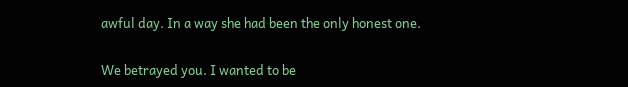awful day. In a way she had been the only honest one.

We betrayed you. I wanted to be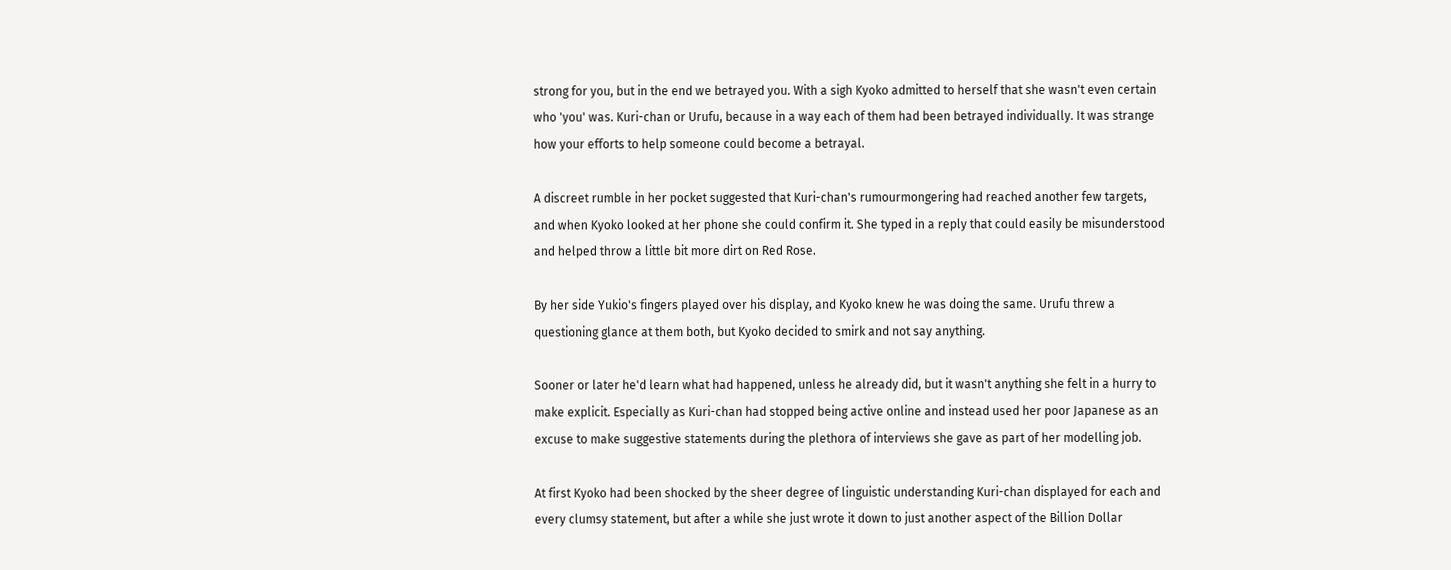strong for you, but in the end we betrayed you. With a sigh Kyoko admitted to herself that she wasn't even certain who 'you' was. Kuri-chan or Urufu, because in a way each of them had been betrayed individually. It was strange how your efforts to help someone could become a betrayal.

A discreet rumble in her pocket suggested that Kuri-chan's rumourmongering had reached another few targets, and when Kyoko looked at her phone she could confirm it. She typed in a reply that could easily be misunderstood and helped throw a little bit more dirt on Red Rose.

By her side Yukio's fingers played over his display, and Kyoko knew he was doing the same. Urufu threw a questioning glance at them both, but Kyoko decided to smirk and not say anything.

Sooner or later he'd learn what had happened, unless he already did, but it wasn't anything she felt in a hurry to make explicit. Especially as Kuri-chan had stopped being active online and instead used her poor Japanese as an excuse to make suggestive statements during the plethora of interviews she gave as part of her modelling job.

At first Kyoko had been shocked by the sheer degree of linguistic understanding Kuri-chan displayed for each and every clumsy statement, but after a while she just wrote it down to just another aspect of the Billion Dollar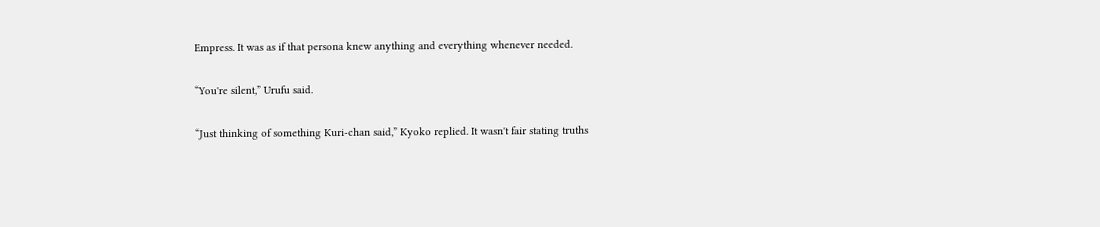Empress. It was as if that persona knew anything and everything whenever needed.

“You're silent,” Urufu said.

“Just thinking of something Kuri-chan said,” Kyoko replied. It wasn't fair stating truths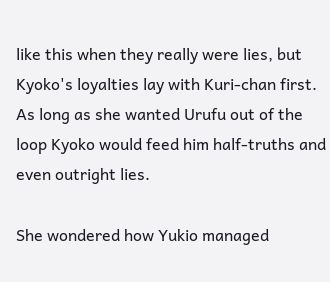like this when they really were lies, but Kyoko's loyalties lay with Kuri-chan first. As long as she wanted Urufu out of the loop Kyoko would feed him half-truths and even outright lies.

She wondered how Yukio managed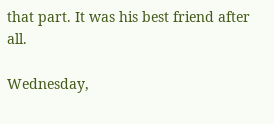that part. It was his best friend after all.

Wednesday,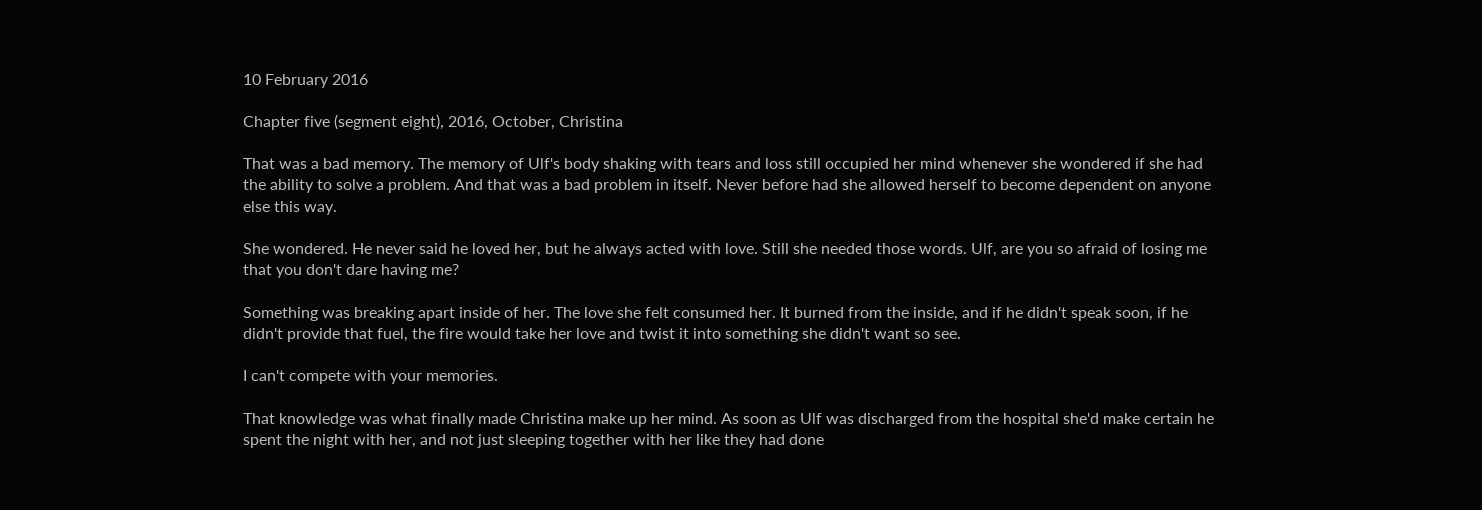10 February 2016

Chapter five (segment eight), 2016, October, Christina

That was a bad memory. The memory of Ulf's body shaking with tears and loss still occupied her mind whenever she wondered if she had the ability to solve a problem. And that was a bad problem in itself. Never before had she allowed herself to become dependent on anyone else this way.

She wondered. He never said he loved her, but he always acted with love. Still she needed those words. Ulf, are you so afraid of losing me that you don't dare having me?

Something was breaking apart inside of her. The love she felt consumed her. It burned from the inside, and if he didn't speak soon, if he didn't provide that fuel, the fire would take her love and twist it into something she didn't want so see.

I can't compete with your memories.

That knowledge was what finally made Christina make up her mind. As soon as Ulf was discharged from the hospital she'd make certain he spent the night with her, and not just sleeping together with her like they had done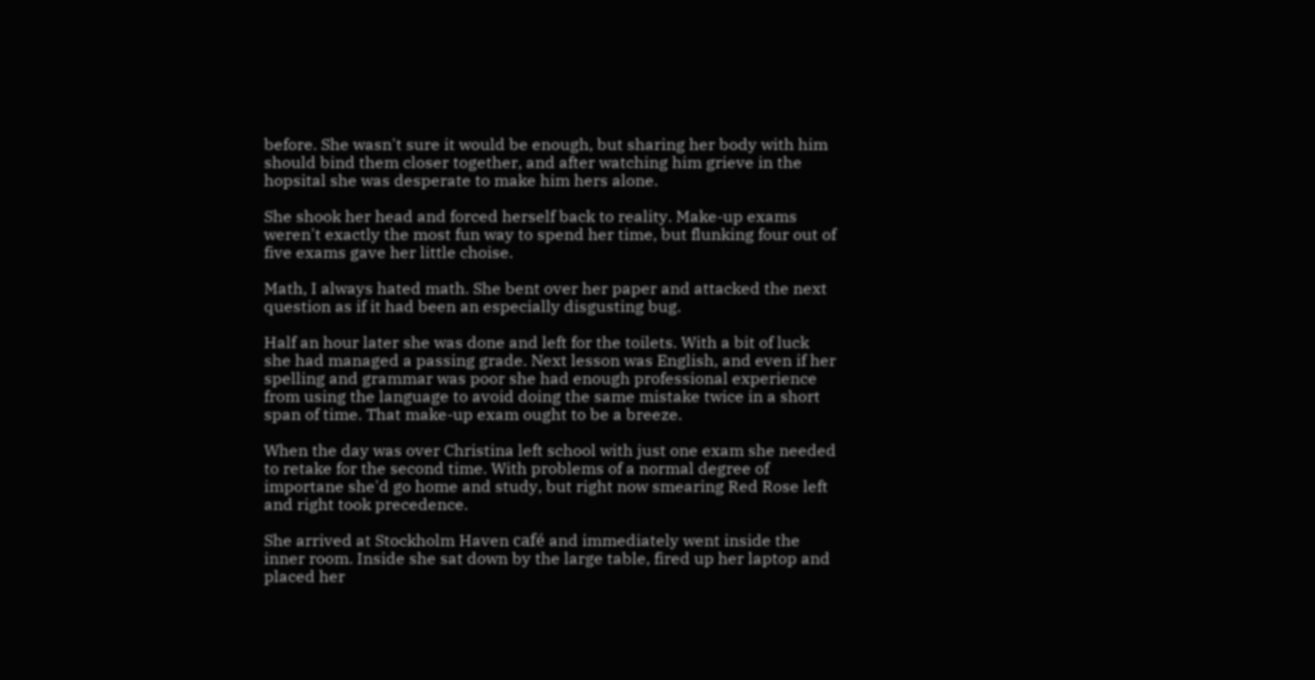before. She wasn't sure it would be enough, but sharing her body with him should bind them closer together, and after watching him grieve in the hopsital she was desperate to make him hers alone.

She shook her head and forced herself back to reality. Make-up exams weren't exactly the most fun way to spend her time, but flunking four out of five exams gave her little choise.

Math, I always hated math. She bent over her paper and attacked the next question as if it had been an especially disgusting bug.

Half an hour later she was done and left for the toilets. With a bit of luck she had managed a passing grade. Next lesson was English, and even if her spelling and grammar was poor she had enough professional experience from using the language to avoid doing the same mistake twice in a short span of time. That make-up exam ought to be a breeze.

When the day was over Christina left school with just one exam she needed to retake for the second time. With problems of a normal degree of importane she'd go home and study, but right now smearing Red Rose left and right took precedence.

She arrived at Stockholm Haven café and immediately went inside the inner room. Inside she sat down by the large table, fired up her laptop and placed her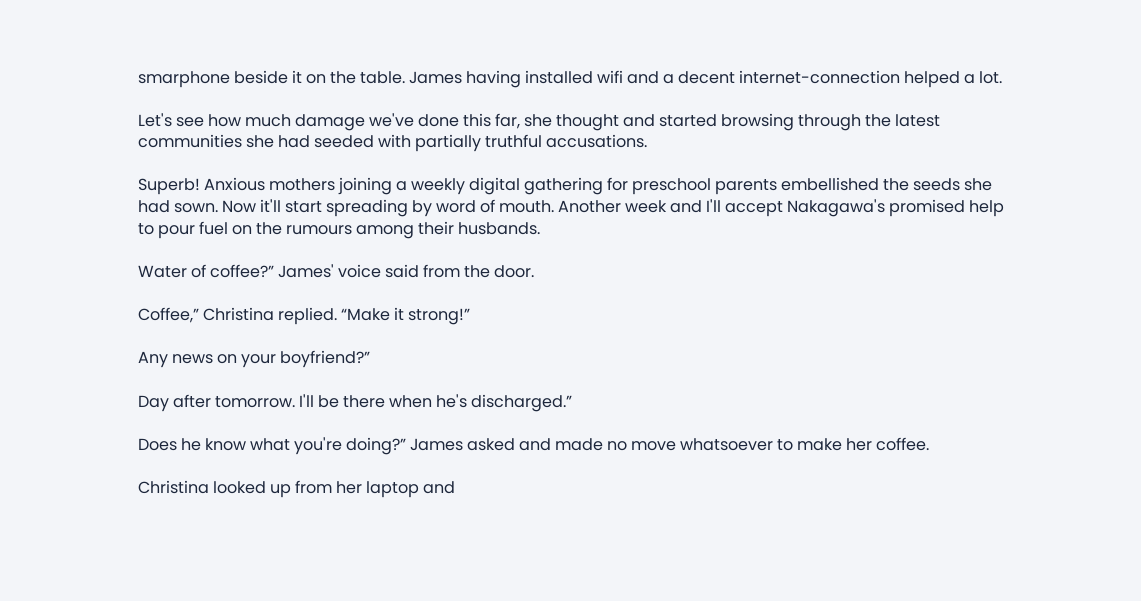smarphone beside it on the table. James having installed wifi and a decent internet-connection helped a lot.

Let's see how much damage we've done this far, she thought and started browsing through the latest communities she had seeded with partially truthful accusations.

Superb! Anxious mothers joining a weekly digital gathering for preschool parents embellished the seeds she had sown. Now it'll start spreading by word of mouth. Another week and I'll accept Nakagawa's promised help to pour fuel on the rumours among their husbands.

Water of coffee?” James' voice said from the door.

Coffee,” Christina replied. “Make it strong!”

Any news on your boyfriend?”

Day after tomorrow. I'll be there when he's discharged.”

Does he know what you're doing?” James asked and made no move whatsoever to make her coffee.

Christina looked up from her laptop and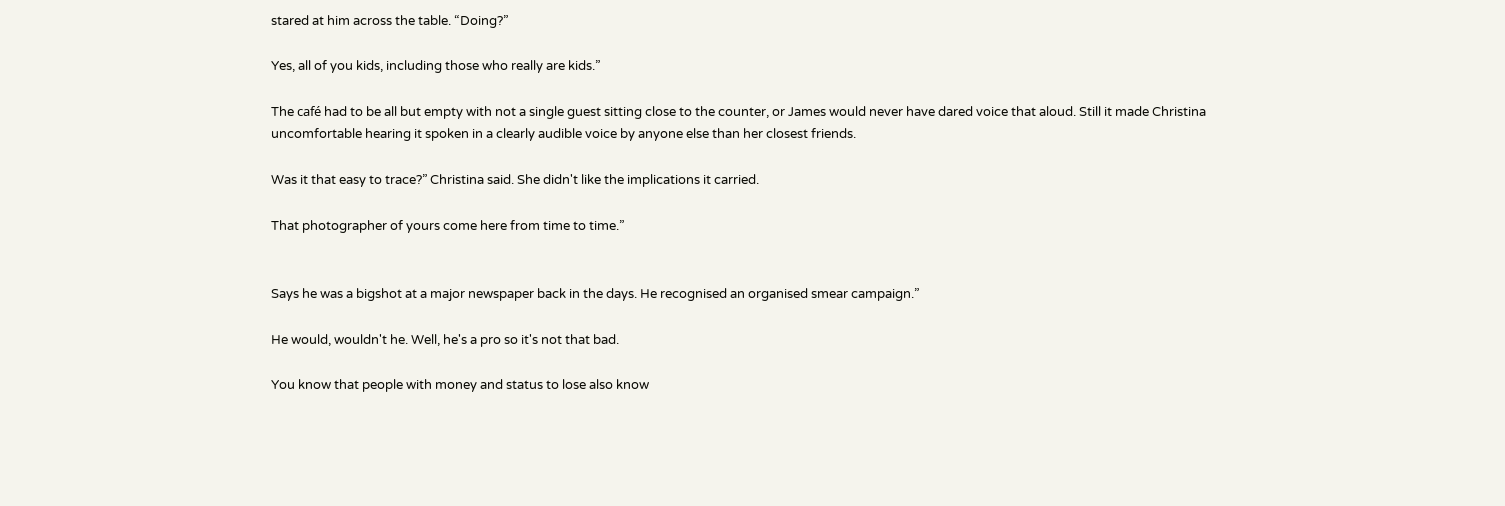stared at him across the table. “Doing?”

Yes, all of you kids, including those who really are kids.”

The café had to be all but empty with not a single guest sitting close to the counter, or James would never have dared voice that aloud. Still it made Christina uncomfortable hearing it spoken in a clearly audible voice by anyone else than her closest friends.

Was it that easy to trace?” Christina said. She didn't like the implications it carried.

That photographer of yours come here from time to time.”


Says he was a bigshot at a major newspaper back in the days. He recognised an organised smear campaign.”

He would, wouldn't he. Well, he's a pro so it's not that bad.

You know that people with money and status to lose also know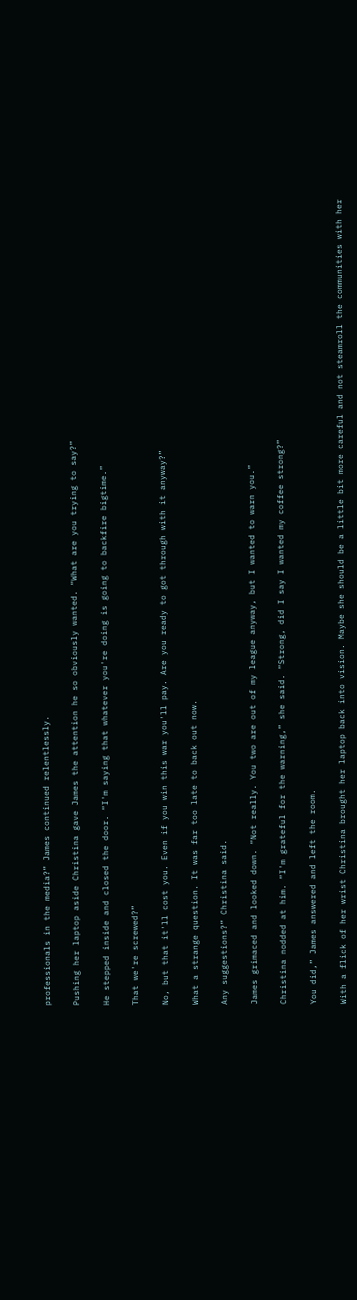professionals in the media?” James continued relentlessly.

Pushing her laptop aside Christina gave James the attention he so obviously wanted. “What are you trying to say?”

He stepped inside and closed the door. “I'm saying that whatever you're doing is going to backfire bigtime.”

That we're screwed?”

No, but that it'll cost you. Even if you win this war you'll pay. Are you ready to got through with it anyway?”

What a strange question. It was far too late to back out now.

Any suggestions?” Christina said.

James grimaced and looked down. “Not really. You two are out of my league anyway, but I wanted to warn you.”

Christina nodded at him. “I'm grateful for the warning,” she said. “Strong, did I say I wanted my coffee strong?”

You did,” James answered and left the room.

With a flick of her wrist Christina brought her laptop back into vision. Maybe she should be a little bit more careful and not steamroll the communities with her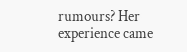rumours? Her experience came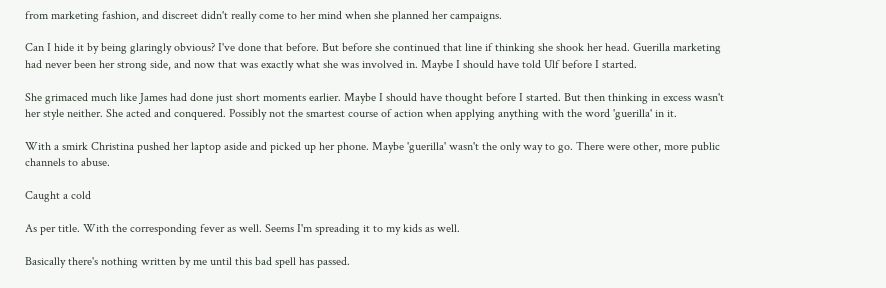from marketing fashion, and discreet didn't really come to her mind when she planned her campaigns.

Can I hide it by being glaringly obvious? I've done that before. But before she continued that line if thinking she shook her head. Guerilla marketing had never been her strong side, and now that was exactly what she was involved in. Maybe I should have told Ulf before I started.

She grimaced much like James had done just short moments earlier. Maybe I should have thought before I started. But then thinking in excess wasn't her style neither. She acted and conquered. Possibly not the smartest course of action when applying anything with the word 'guerilla' in it.

With a smirk Christina pushed her laptop aside and picked up her phone. Maybe 'guerilla' wasn't the only way to go. There were other, more public channels to abuse.

Caught a cold

As per title. With the corresponding fever as well. Seems I'm spreading it to my kids as well.

Basically there's nothing written by me until this bad spell has passed.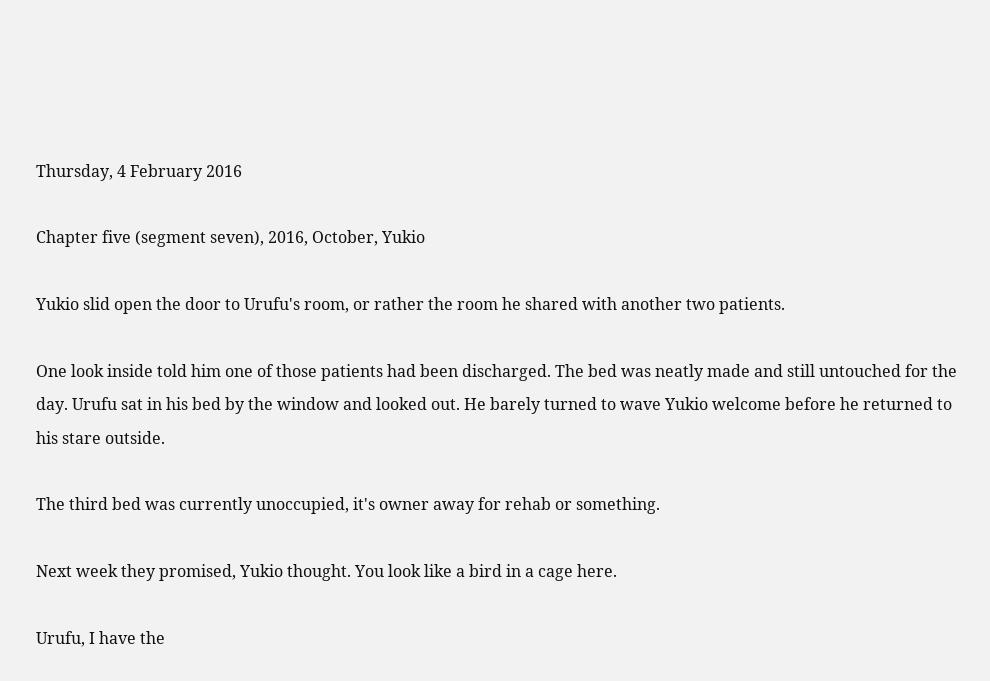Thursday, 4 February 2016

Chapter five (segment seven), 2016, October, Yukio

Yukio slid open the door to Urufu's room, or rather the room he shared with another two patients.

One look inside told him one of those patients had been discharged. The bed was neatly made and still untouched for the day. Urufu sat in his bed by the window and looked out. He barely turned to wave Yukio welcome before he returned to his stare outside.

The third bed was currently unoccupied, it's owner away for rehab or something.

Next week they promised, Yukio thought. You look like a bird in a cage here.

Urufu, I have the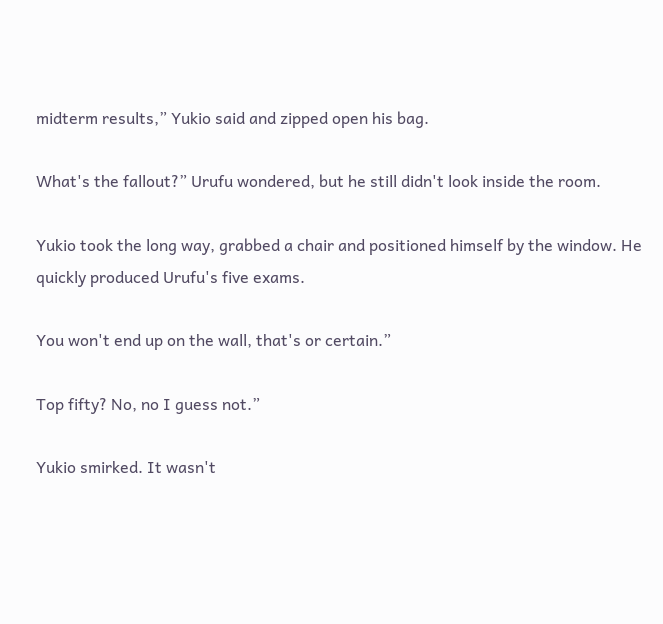midterm results,” Yukio said and zipped open his bag.

What's the fallout?” Urufu wondered, but he still didn't look inside the room.

Yukio took the long way, grabbed a chair and positioned himself by the window. He quickly produced Urufu's five exams.

You won't end up on the wall, that's or certain.”

Top fifty? No, no I guess not.”

Yukio smirked. It wasn't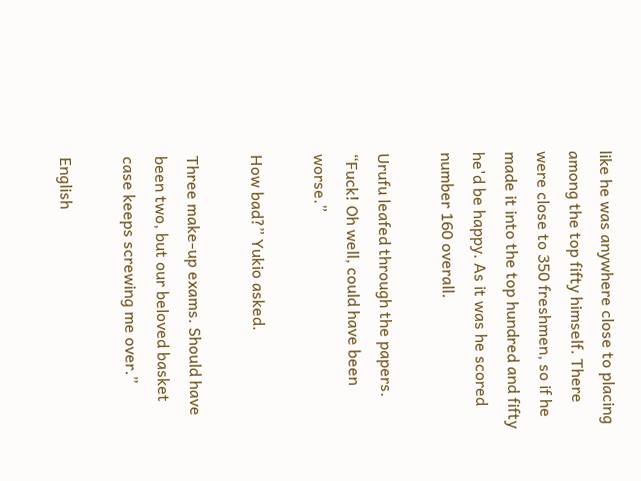like he was anywhere close to placing among the top fifty himself. There were close to 350 freshmen, so if he made it into the top hundred and fifty he'd be happy. As it was he scored number 160 overall.

Urufu leafed through the papers. “Fuck! Oh well, could have been worse.”

How bad?” Yukio asked.

Three make-up exams. Should have been two, but our beloved basket case keeps screwing me over.”

English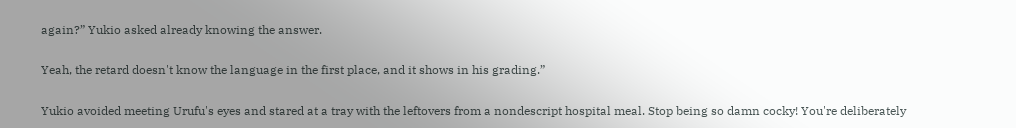again?” Yukio asked already knowing the answer.

Yeah, the retard doesn't know the language in the first place, and it shows in his grading.”

Yukio avoided meeting Urufu's eyes and stared at a tray with the leftovers from a nondescript hospital meal. Stop being so damn cocky! You're deliberately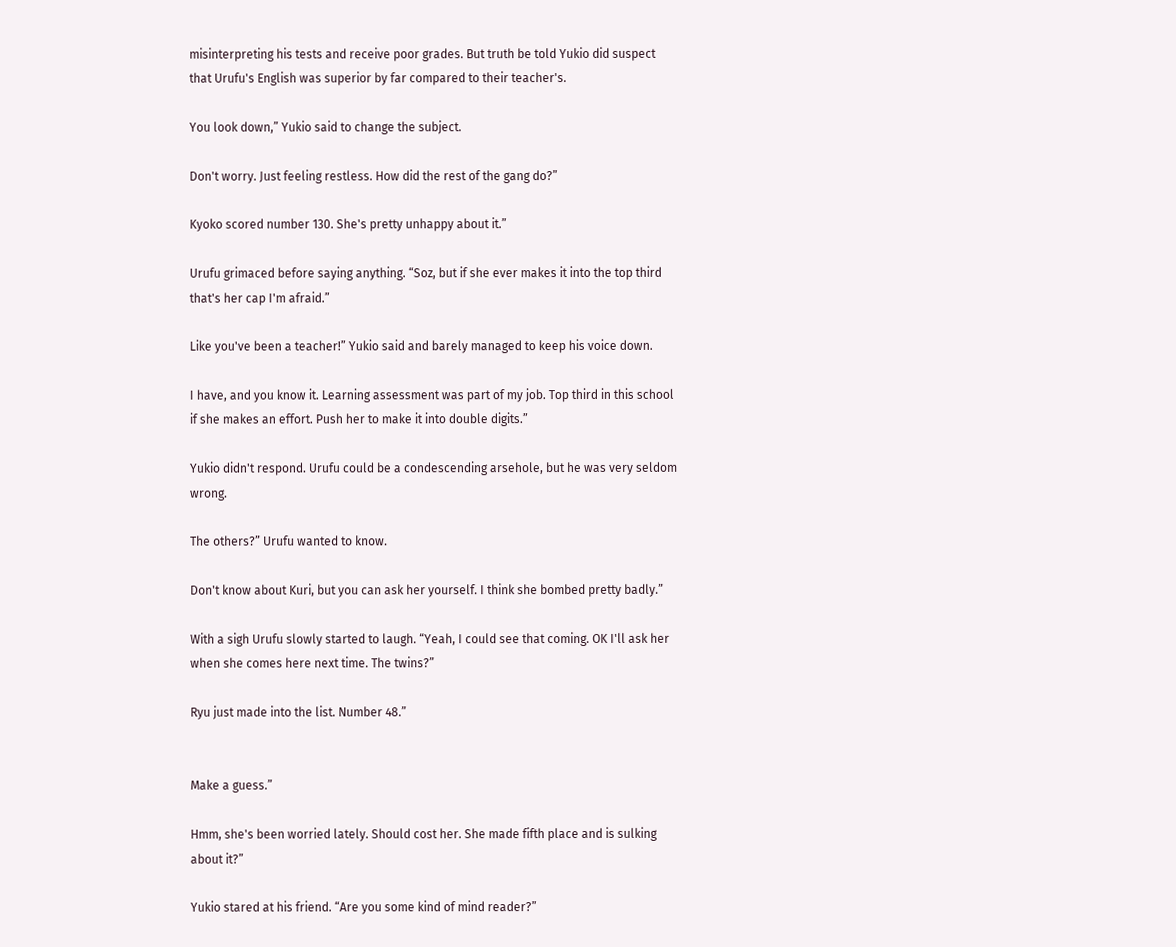misinterpreting his tests and receive poor grades. But truth be told Yukio did suspect that Urufu's English was superior by far compared to their teacher's.

You look down,” Yukio said to change the subject.

Don't worry. Just feeling restless. How did the rest of the gang do?”

Kyoko scored number 130. She's pretty unhappy about it.”

Urufu grimaced before saying anything. “Soz, but if she ever makes it into the top third that's her cap I'm afraid.”

Like you've been a teacher!” Yukio said and barely managed to keep his voice down.

I have, and you know it. Learning assessment was part of my job. Top third in this school if she makes an effort. Push her to make it into double digits.”

Yukio didn't respond. Urufu could be a condescending arsehole, but he was very seldom wrong.

The others?” Urufu wanted to know.

Don't know about Kuri, but you can ask her yourself. I think she bombed pretty badly.”

With a sigh Urufu slowly started to laugh. “Yeah, I could see that coming. OK I'll ask her when she comes here next time. The twins?”

Ryu just made into the list. Number 48.”


Make a guess.”

Hmm, she's been worried lately. Should cost her. She made fifth place and is sulking about it?”

Yukio stared at his friend. “Are you some kind of mind reader?”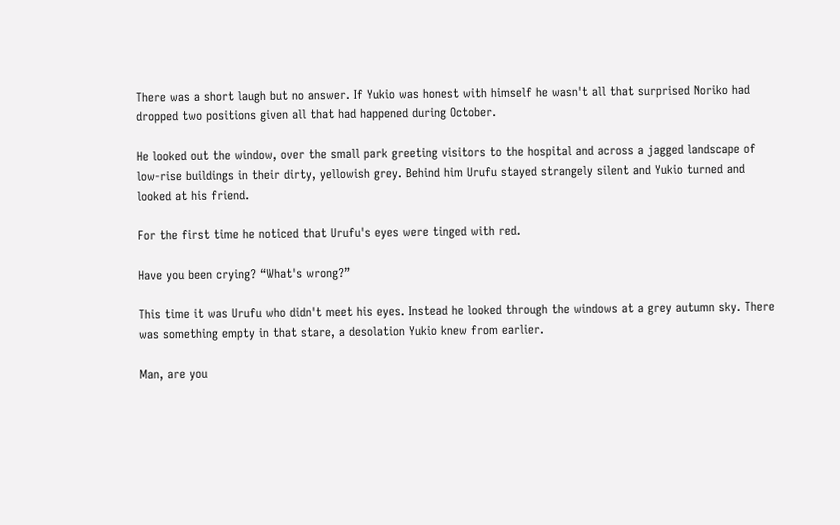There was a short laugh but no answer. If Yukio was honest with himself he wasn't all that surprised Noriko had dropped two positions given all that had happened during October.

He looked out the window, over the small park greeting visitors to the hospital and across a jagged landscape of low-rise buildings in their dirty, yellowish grey. Behind him Urufu stayed strangely silent and Yukio turned and looked at his friend.

For the first time he noticed that Urufu's eyes were tinged with red.

Have you been crying? “What's wrong?”

This time it was Urufu who didn't meet his eyes. Instead he looked through the windows at a grey autumn sky. There was something empty in that stare, a desolation Yukio knew from earlier.

Man, are you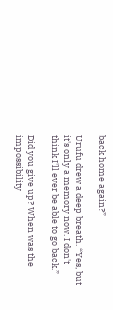back home again?”

Urufu drew a deep breath. “Yes, but it's only a memory now. I don't think I'll ever be able to go back.”

Did you give up? When was the impossibility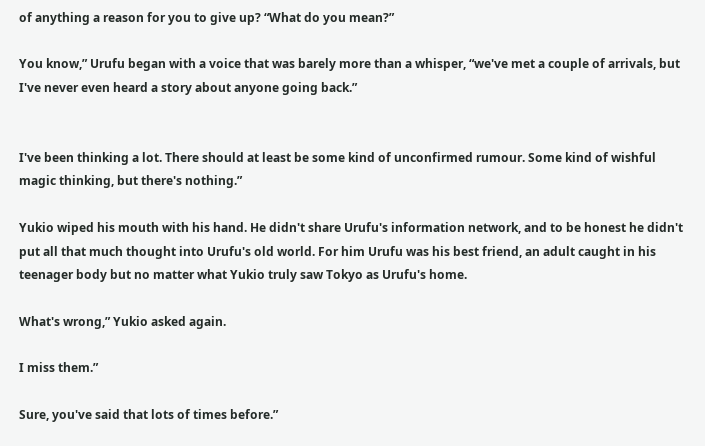of anything a reason for you to give up? “What do you mean?”

You know,” Urufu began with a voice that was barely more than a whisper, “we've met a couple of arrivals, but I've never even heard a story about anyone going back.”


I've been thinking a lot. There should at least be some kind of unconfirmed rumour. Some kind of wishful magic thinking, but there's nothing.”

Yukio wiped his mouth with his hand. He didn't share Urufu's information network, and to be honest he didn't put all that much thought into Urufu's old world. For him Urufu was his best friend, an adult caught in his teenager body but no matter what Yukio truly saw Tokyo as Urufu's home.

What's wrong,” Yukio asked again.

I miss them.”

Sure, you've said that lots of times before.”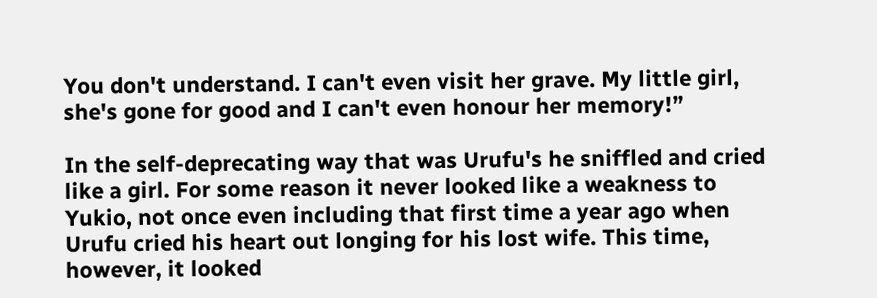You don't understand. I can't even visit her grave. My little girl, she's gone for good and I can't even honour her memory!”

In the self-deprecating way that was Urufu's he sniffled and cried like a girl. For some reason it never looked like a weakness to Yukio, not once even including that first time a year ago when Urufu cried his heart out longing for his lost wife. This time, however, it looked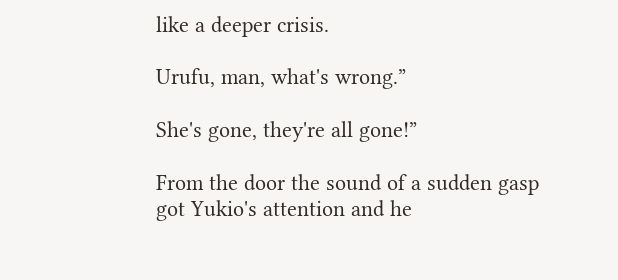like a deeper crisis.

Urufu, man, what's wrong.”

She's gone, they're all gone!”

From the door the sound of a sudden gasp got Yukio's attention and he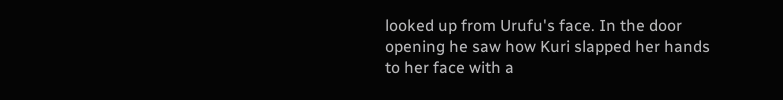looked up from Urufu's face. In the door opening he saw how Kuri slapped her hands to her face with a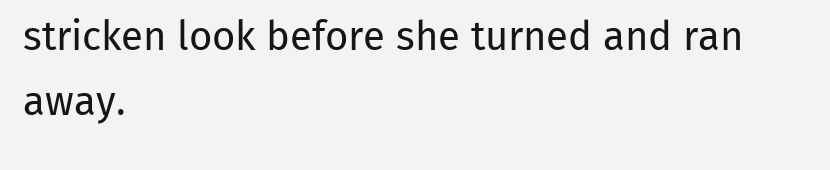stricken look before she turned and ran away.